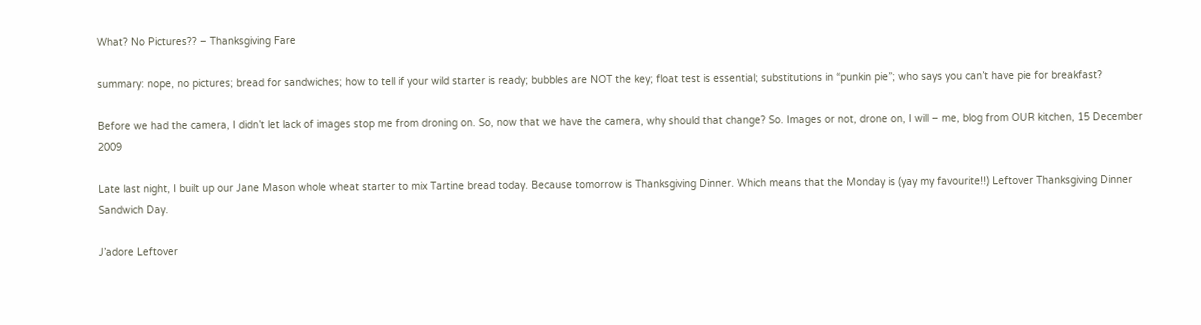What? No Pictures?? – Thanksgiving Fare

summary: nope, no pictures; bread for sandwiches; how to tell if your wild starter is ready; bubbles are NOT the key; float test is essential; substitutions in “punkin pie”; who says you can’t have pie for breakfast?

Before we had the camera, I didn’t let lack of images stop me from droning on. So, now that we have the camera, why should that change? So. Images or not, drone on, I will – me, blog from OUR kitchen, 15 December 2009

Late last night, I built up our Jane Mason whole wheat starter to mix Tartine bread today. Because tomorrow is Thanksgiving Dinner. Which means that the Monday is (yay my favourite!!) Leftover Thanksgiving Dinner Sandwich Day.

J’adore Leftover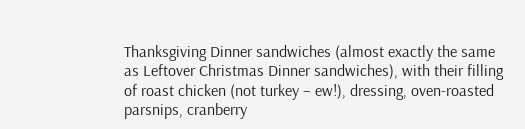Thanksgiving Dinner sandwiches (almost exactly the same as Leftover Christmas Dinner sandwiches), with their filling of roast chicken (not turkey – ew!), dressing, oven-roasted parsnips, cranberry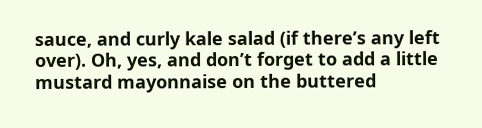sauce, and curly kale salad (if there’s any left over). Oh, yes, and don’t forget to add a little mustard mayonnaise on the buttered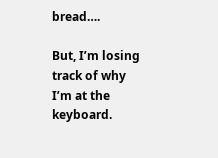bread….

But, I’m losing track of why I’m at the keyboard.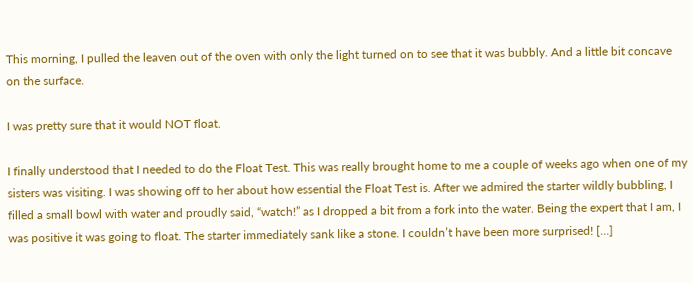This morning, I pulled the leaven out of the oven with only the light turned on to see that it was bubbly. And a little bit concave on the surface.

I was pretty sure that it would NOT float.

I finally understood that I needed to do the Float Test. This was really brought home to me a couple of weeks ago when one of my sisters was visiting. I was showing off to her about how essential the Float Test is. After we admired the starter wildly bubbling, I filled a small bowl with water and proudly said, “watch!” as I dropped a bit from a fork into the water. Being the expert that I am, I was positive it was going to float. The starter immediately sank like a stone. I couldn’t have been more surprised! […]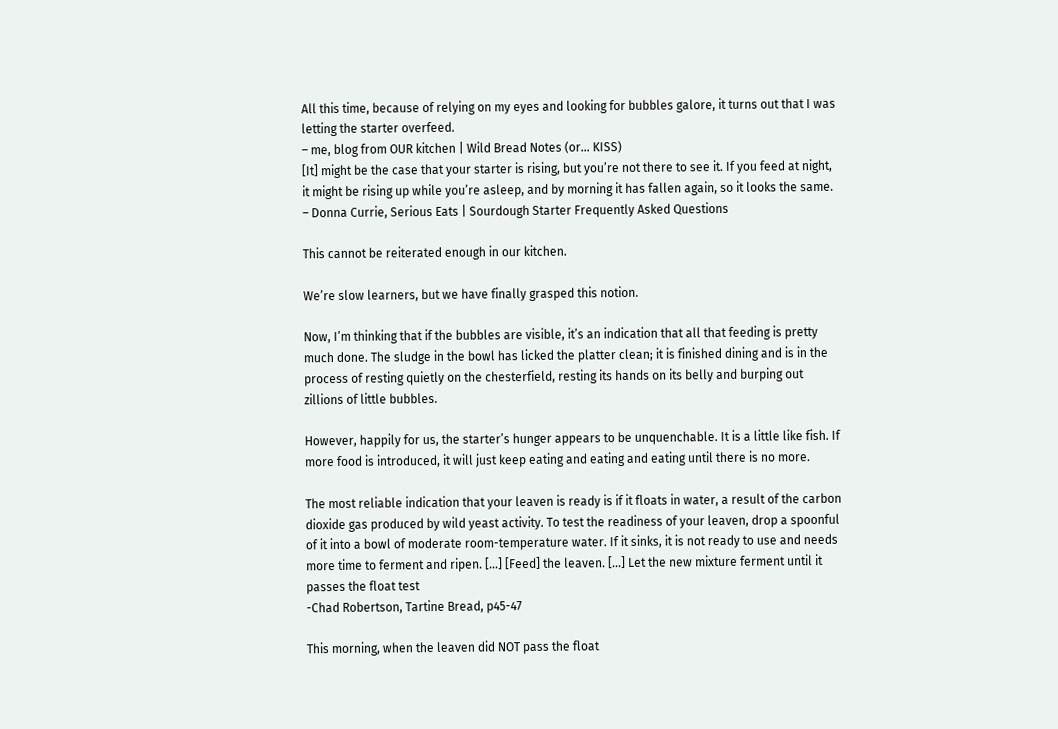All this time, because of relying on my eyes and looking for bubbles galore, it turns out that I was letting the starter overfeed.
– me, blog from OUR kitchen | Wild Bread Notes (or… KISS)
[It] might be the case that your starter is rising, but you’re not there to see it. If you feed at night, it might be rising up while you’re asleep, and by morning it has fallen again, so it looks the same.
– Donna Currie, Serious Eats | Sourdough Starter Frequently Asked Questions

This cannot be reiterated enough in our kitchen.

We’re slow learners, but we have finally grasped this notion.

Now, I’m thinking that if the bubbles are visible, it’s an indication that all that feeding is pretty much done. The sludge in the bowl has licked the platter clean; it is finished dining and is in the process of resting quietly on the chesterfield, resting its hands on its belly and burping out zillions of little bubbles.

However, happily for us, the starter’s hunger appears to be unquenchable. It is a little like fish. If more food is introduced, it will just keep eating and eating and eating until there is no more.

The most reliable indication that your leaven is ready is if it floats in water, a result of the carbon dioxide gas produced by wild yeast activity. To test the readiness of your leaven, drop a spoonful of it into a bowl of moderate room-temperature water. If it sinks, it is not ready to use and needs more time to ferment and ripen. […] [Feed] the leaven. […] Let the new mixture ferment until it passes the float test
-Chad Robertson, Tartine Bread, p45-47

This morning, when the leaven did NOT pass the float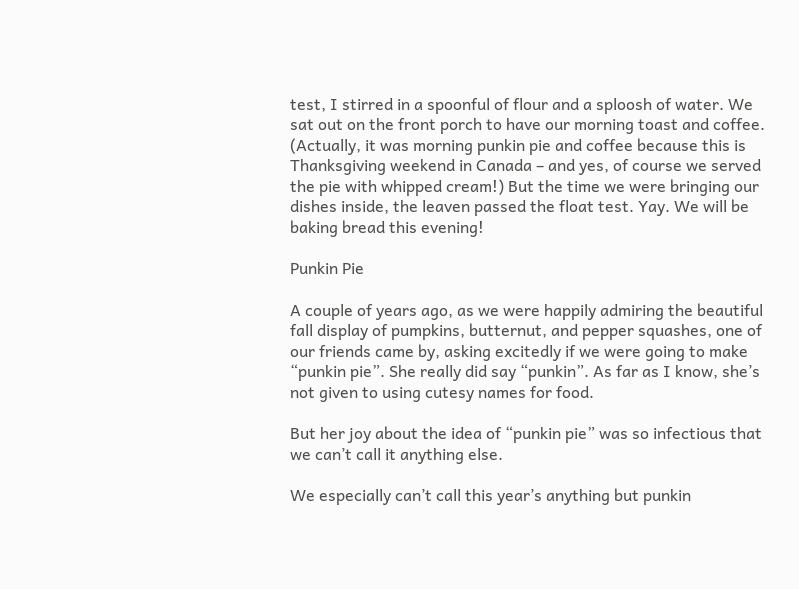test, I stirred in a spoonful of flour and a sploosh of water. We sat out on the front porch to have our morning toast and coffee. (Actually, it was morning punkin pie and coffee because this is Thanksgiving weekend in Canada – and yes, of course we served the pie with whipped cream!) But the time we were bringing our dishes inside, the leaven passed the float test. Yay. We will be baking bread this evening!

Punkin Pie

A couple of years ago, as we were happily admiring the beautiful fall display of pumpkins, butternut, and pepper squashes, one of our friends came by, asking excitedly if we were going to make “punkin pie”. She really did say “punkin”. As far as I know, she’s not given to using cutesy names for food.

But her joy about the idea of “punkin pie” was so infectious that we can’t call it anything else.

We especially can’t call this year’s anything but punkin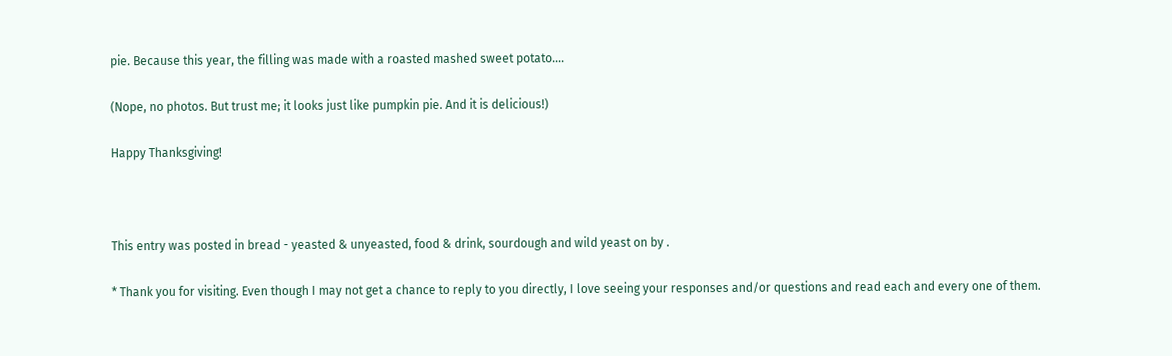pie. Because this year, the filling was made with a roasted mashed sweet potato….

(Nope, no photos. But trust me; it looks just like pumpkin pie. And it is delicious!)

Happy Thanksgiving!



This entry was posted in bread - yeasted & unyeasted, food & drink, sourdough and wild yeast on by .

* Thank you for visiting. Even though I may not get a chance to reply to you directly, I love seeing your responses and/or questions and read each and every one of them.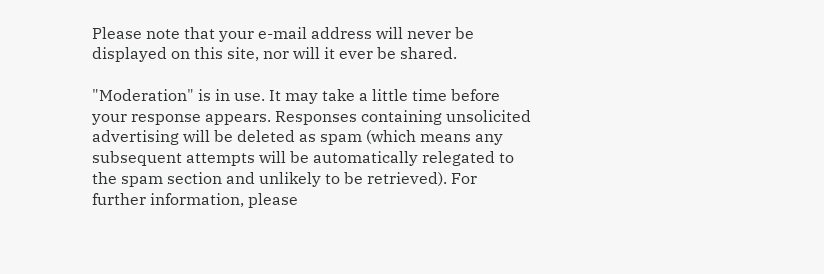Please note that your e-mail address will never be displayed on this site, nor will it ever be shared.

"Moderation" is in use. It may take a little time before your response appears. Responses containing unsolicited advertising will be deleted as spam (which means any subsequent attempts will be automatically relegated to the spam section and unlikely to be retrieved). For further information, please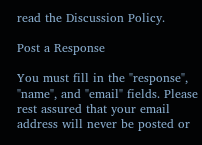read the Discussion Policy.

Post a Response

You must fill in the "response", "name", and "email" fields. Please rest assured that your email address will never be posted or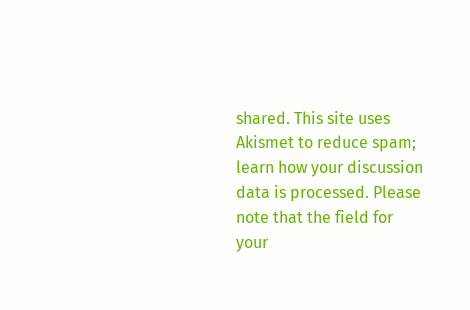shared. This site uses Akismet to reduce spam; learn how your discussion data is processed. Please note that the field for your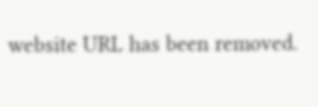website URL has been removed.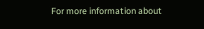For more information about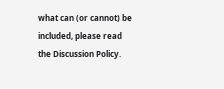what can (or cannot) be included, please read the Discussion Policy.